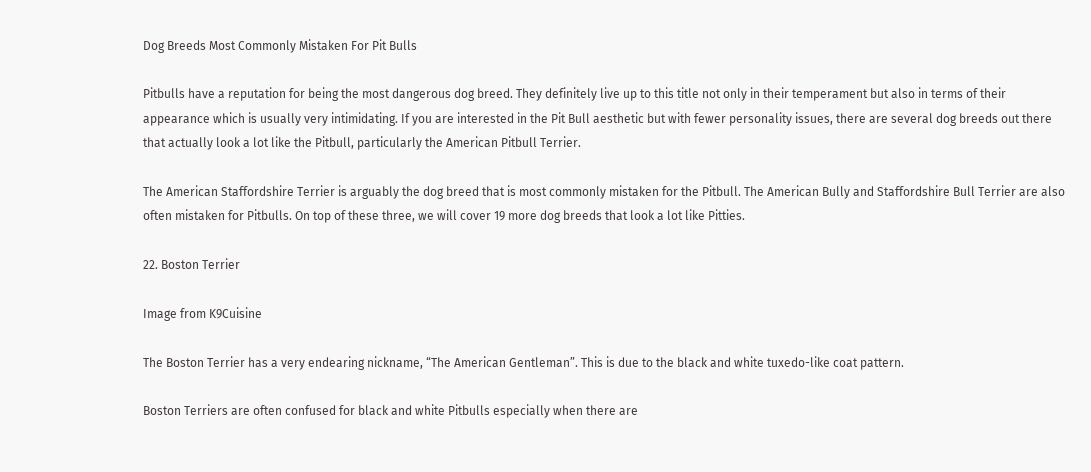Dog Breeds Most Commonly Mistaken For Pit Bulls

Pitbulls have a reputation for being the most dangerous dog breed. They definitely live up to this title not only in their temperament but also in terms of their appearance which is usually very intimidating. If you are interested in the Pit Bull aesthetic but with fewer personality issues, there are several dog breeds out there that actually look a lot like the Pitbull, particularly the American Pitbull Terrier.

The American Staffordshire Terrier is arguably the dog breed that is most commonly mistaken for the Pitbull. The American Bully and Staffordshire Bull Terrier are also often mistaken for Pitbulls. On top of these three, we will cover 19 more dog breeds that look a lot like Pitties.

22. Boston Terrier

Image from K9Cuisine

The Boston Terrier has a very endearing nickname, “The American Gentleman”. This is due to the black and white tuxedo-like coat pattern.

Boston Terriers are often confused for black and white Pitbulls especially when there are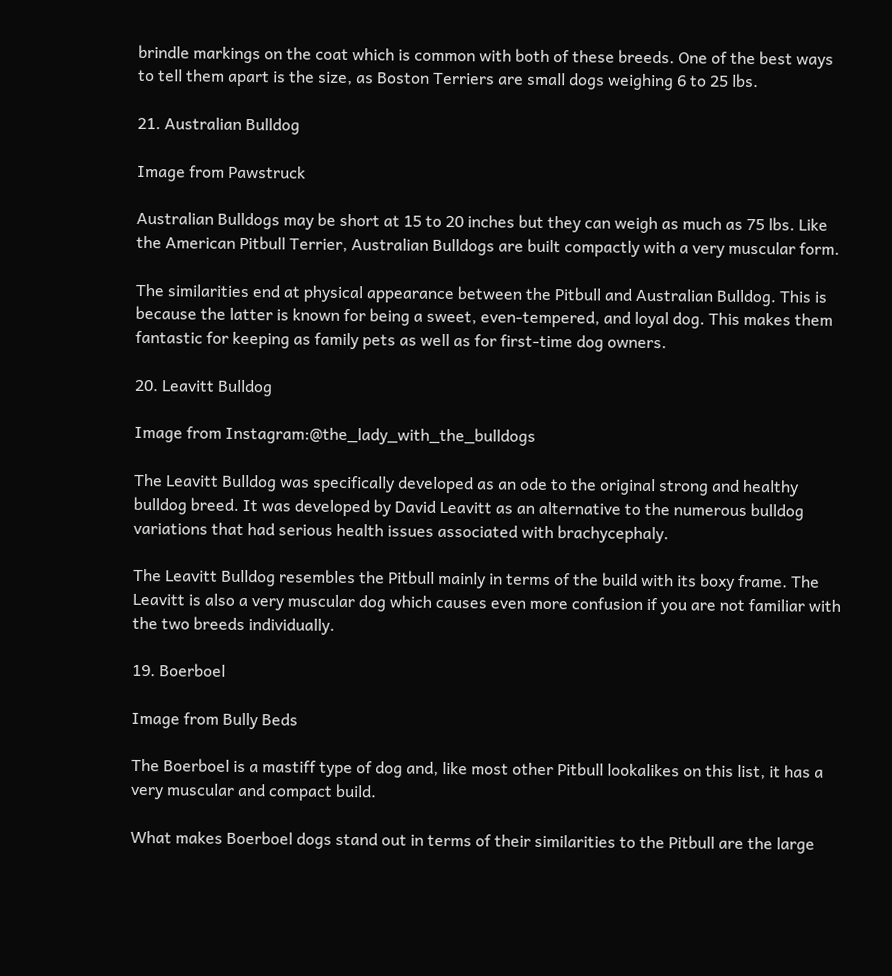brindle markings on the coat which is common with both of these breeds. One of the best ways to tell them apart is the size, as Boston Terriers are small dogs weighing 6 to 25 lbs.

21. Australian Bulldog

Image from Pawstruck

Australian Bulldogs may be short at 15 to 20 inches but they can weigh as much as 75 lbs. Like the American Pitbull Terrier, Australian Bulldogs are built compactly with a very muscular form.

The similarities end at physical appearance between the Pitbull and Australian Bulldog. This is because the latter is known for being a sweet, even-tempered, and loyal dog. This makes them fantastic for keeping as family pets as well as for first-time dog owners.

20. Leavitt Bulldog

Image from Instagram:@the_lady_with_the_bulldogs

The Leavitt Bulldog was specifically developed as an ode to the original strong and healthy bulldog breed. It was developed by David Leavitt as an alternative to the numerous bulldog variations that had serious health issues associated with brachycephaly.

The Leavitt Bulldog resembles the Pitbull mainly in terms of the build with its boxy frame. The Leavitt is also a very muscular dog which causes even more confusion if you are not familiar with the two breeds individually.

19. Boerboel

Image from Bully Beds

The Boerboel is a mastiff type of dog and, like most other Pitbull lookalikes on this list, it has a very muscular and compact build.

What makes Boerboel dogs stand out in terms of their similarities to the Pitbull are the large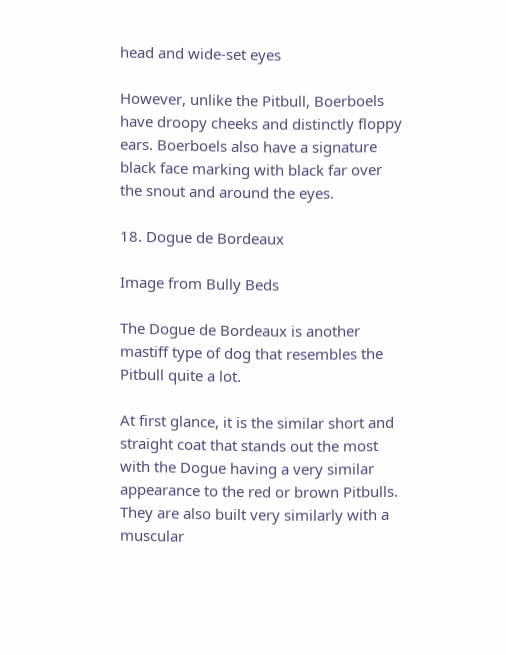head and wide-set eyes

However, unlike the Pitbull, Boerboels have droopy cheeks and distinctly floppy ears. Boerboels also have a signature black face marking with black far over the snout and around the eyes.

18. Dogue de Bordeaux

Image from Bully Beds

The Dogue de Bordeaux is another mastiff type of dog that resembles the Pitbull quite a lot.

At first glance, it is the similar short and straight coat that stands out the most with the Dogue having a very similar appearance to the red or brown Pitbulls. They are also built very similarly with a muscular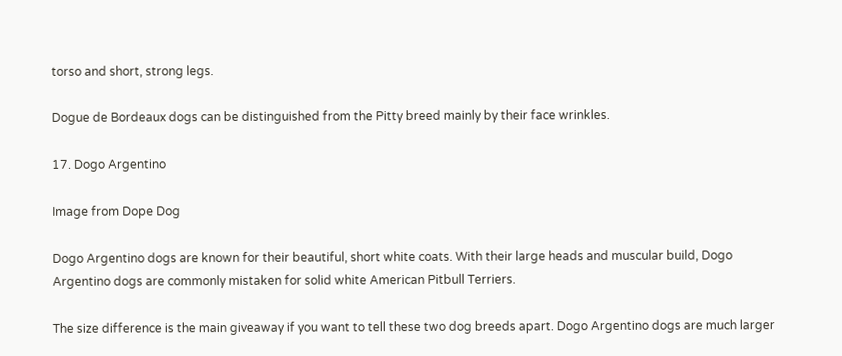torso and short, strong legs.

Dogue de Bordeaux dogs can be distinguished from the Pitty breed mainly by their face wrinkles.

17. Dogo Argentino

Image from Dope Dog

Dogo Argentino dogs are known for their beautiful, short white coats. With their large heads and muscular build, Dogo Argentino dogs are commonly mistaken for solid white American Pitbull Terriers.

The size difference is the main giveaway if you want to tell these two dog breeds apart. Dogo Argentino dogs are much larger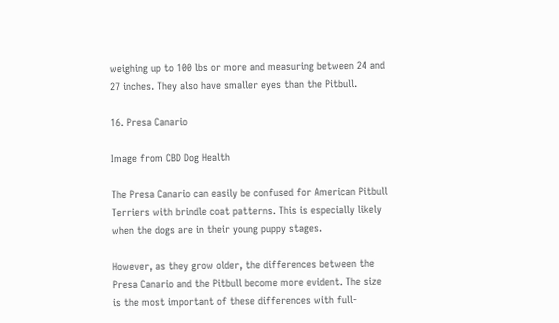weighing up to 100 lbs or more and measuring between 24 and 27 inches. They also have smaller eyes than the Pitbull.

16. Presa Canario

Image from CBD Dog Health

The Presa Canario can easily be confused for American Pitbull Terriers with brindle coat patterns. This is especially likely when the dogs are in their young puppy stages.

However, as they grow older, the differences between the Presa Canario and the Pitbull become more evident. The size is the most important of these differences with full-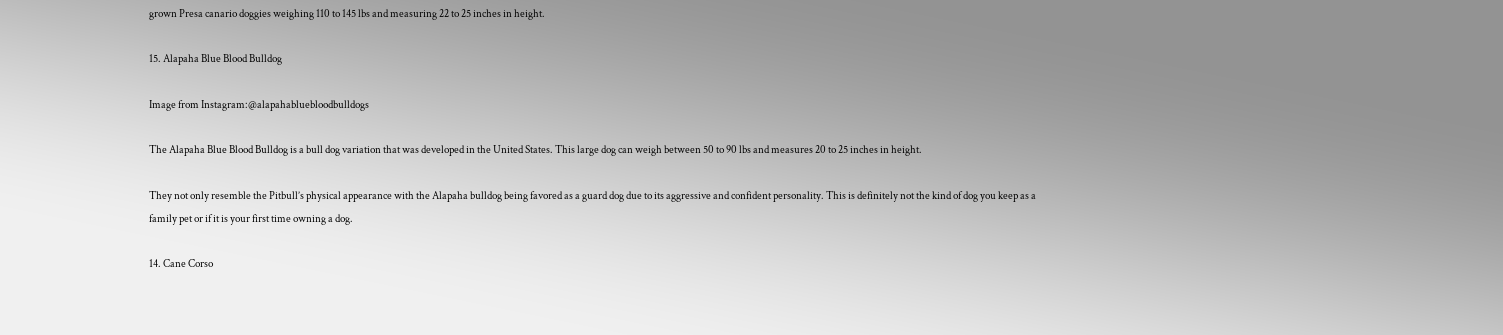grown Presa canario doggies weighing 110 to 145 lbs and measuring 22 to 25 inches in height.

15. Alapaha Blue Blood Bulldog

Image from Instagram:@alapahabluebloodbulldogs

The Alapaha Blue Blood Bulldog is a bull dog variation that was developed in the United States. This large dog can weigh between 50 to 90 lbs and measures 20 to 25 inches in height.

They not only resemble the Pitbull’s physical appearance with the Alapaha bulldog being favored as a guard dog due to its aggressive and confident personality. This is definitely not the kind of dog you keep as a family pet or if it is your first time owning a dog.

14. Cane Corso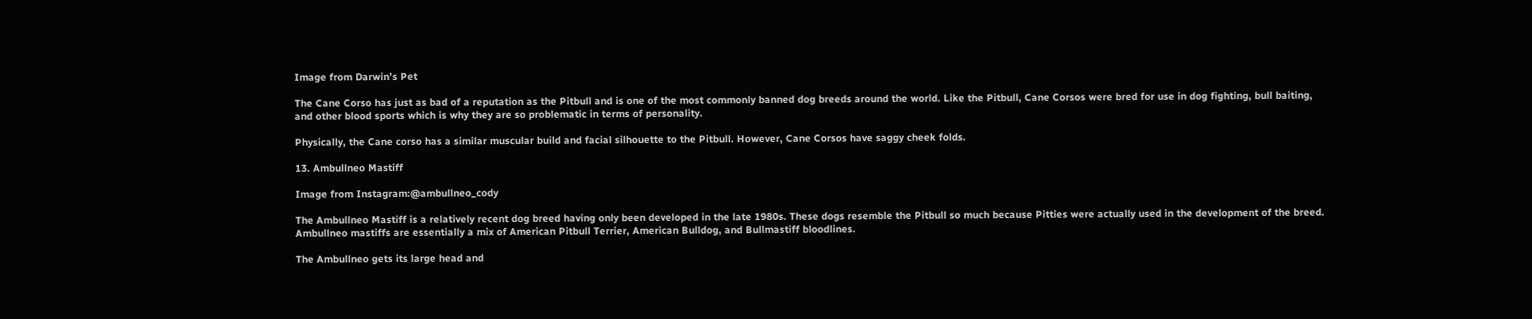Image from Darwin’s Pet

The Cane Corso has just as bad of a reputation as the Pitbull and is one of the most commonly banned dog breeds around the world. Like the Pitbull, Cane Corsos were bred for use in dog fighting, bull baiting, and other blood sports which is why they are so problematic in terms of personality.

Physically, the Cane corso has a similar muscular build and facial silhouette to the Pitbull. However, Cane Corsos have saggy cheek folds.

13. Ambullneo Mastiff

Image from Instagram:@ambullneo_cody

The Ambullneo Mastiff is a relatively recent dog breed having only been developed in the late 1980s. These dogs resemble the Pitbull so much because Pitties were actually used in the development of the breed. Ambullneo mastiffs are essentially a mix of American Pitbull Terrier, American Bulldog, and Bullmastiff bloodlines.

The Ambullneo gets its large head and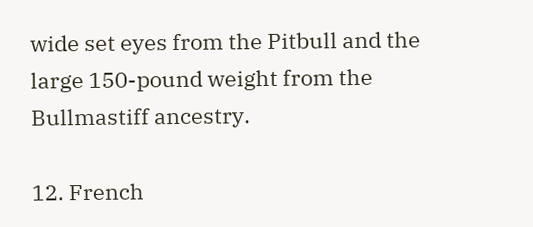wide set eyes from the Pitbull and the large 150-pound weight from the Bullmastiff ancestry.

12. French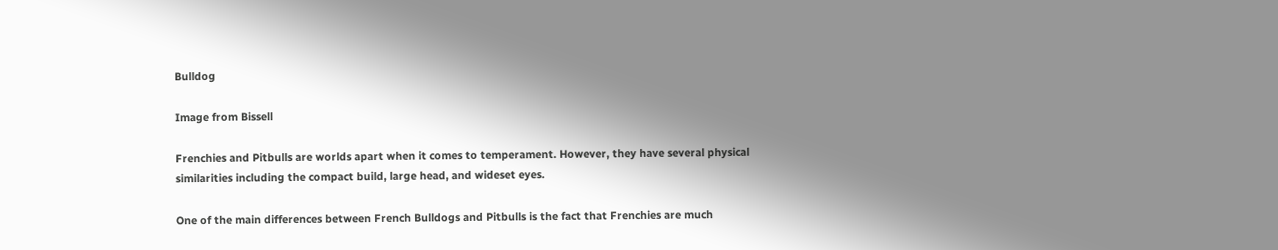Bulldog

Image from Bissell

Frenchies and Pitbulls are worlds apart when it comes to temperament. However, they have several physical similarities including the compact build, large head, and wideset eyes.

One of the main differences between French Bulldogs and Pitbulls is the fact that Frenchies are much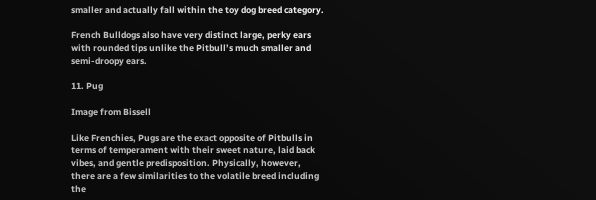smaller and actually fall within the toy dog breed category.

French Bulldogs also have very distinct large, perky ears with rounded tips unlike the Pitbull’s much smaller and semi-droopy ears.

11. Pug

Image from Bissell

Like Frenchies, Pugs are the exact opposite of Pitbulls in terms of temperament with their sweet nature, laid back vibes, and gentle predisposition. Physically, however, there are a few similarities to the volatile breed including the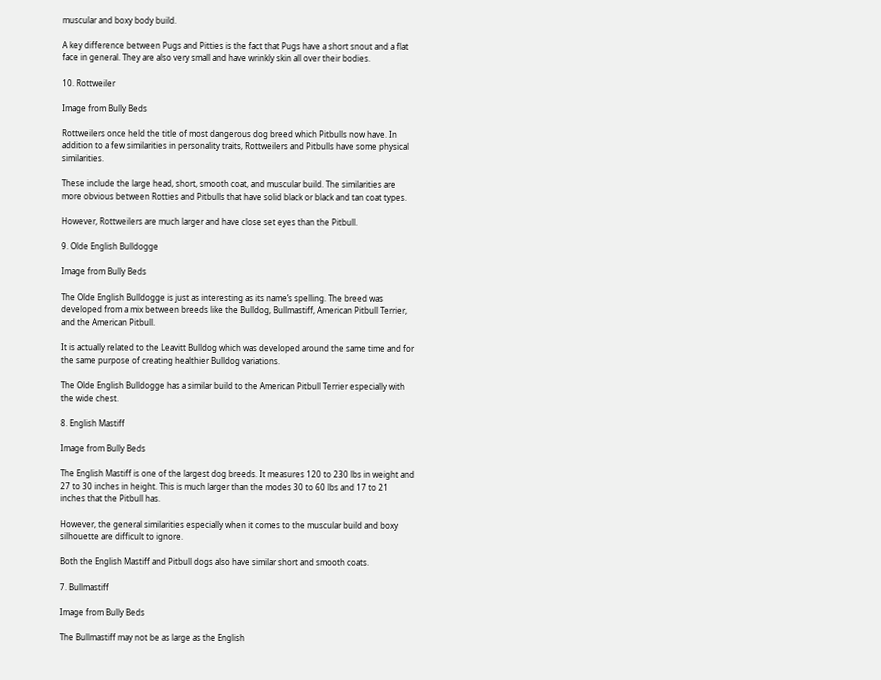muscular and boxy body build.

A key difference between Pugs and Pitties is the fact that Pugs have a short snout and a flat face in general. They are also very small and have wrinkly skin all over their bodies.

10. Rottweiler

Image from Bully Beds

Rottweilers once held the title of most dangerous dog breed which Pitbulls now have. In addition to a few similarities in personality traits, Rottweilers and Pitbulls have some physical similarities.

These include the large head, short, smooth coat, and muscular build. The similarities are more obvious between Rotties and Pitbulls that have solid black or black and tan coat types.

However, Rottweilers are much larger and have close set eyes than the Pitbull.

9. Olde English Bulldogge

Image from Bully Beds

The Olde English Bulldogge is just as interesting as its name’s spelling. The breed was developed from a mix between breeds like the Bulldog, Bullmastiff, American Pitbull Terrier, and the American Pitbull.

It is actually related to the Leavitt Bulldog which was developed around the same time and for the same purpose of creating healthier Bulldog variations.

The Olde English Bulldogge has a similar build to the American Pitbull Terrier especially with the wide chest.

8. English Mastiff

Image from Bully Beds

The English Mastiff is one of the largest dog breeds. It measures 120 to 230 lbs in weight and 27 to 30 inches in height. This is much larger than the modes 30 to 60 lbs and 17 to 21 inches that the Pitbull has.

However, the general similarities especially when it comes to the muscular build and boxy silhouette are difficult to ignore.

Both the English Mastiff and Pitbull dogs also have similar short and smooth coats.

7. Bullmastiff

Image from Bully Beds

The Bullmastiff may not be as large as the English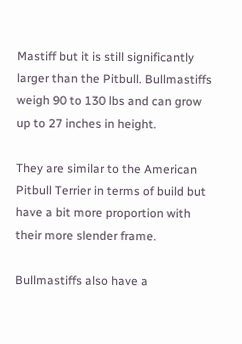Mastiff but it is still significantly larger than the Pitbull. Bullmastiffs weigh 90 to 130 lbs and can grow up to 27 inches in height.

They are similar to the American Pitbull Terrier in terms of build but have a bit more proportion with their more slender frame.

Bullmastiffs also have a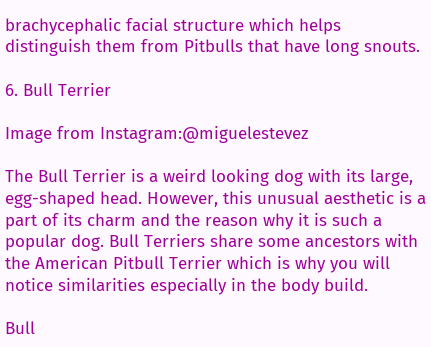brachycephalic facial structure which helps distinguish them from Pitbulls that have long snouts.

6. Bull Terrier

Image from Instagram:@miguelestevez

The Bull Terrier is a weird looking dog with its large, egg-shaped head. However, this unusual aesthetic is a part of its charm and the reason why it is such a popular dog. Bull Terriers share some ancestors with the American Pitbull Terrier which is why you will notice similarities especially in the body build.

Bull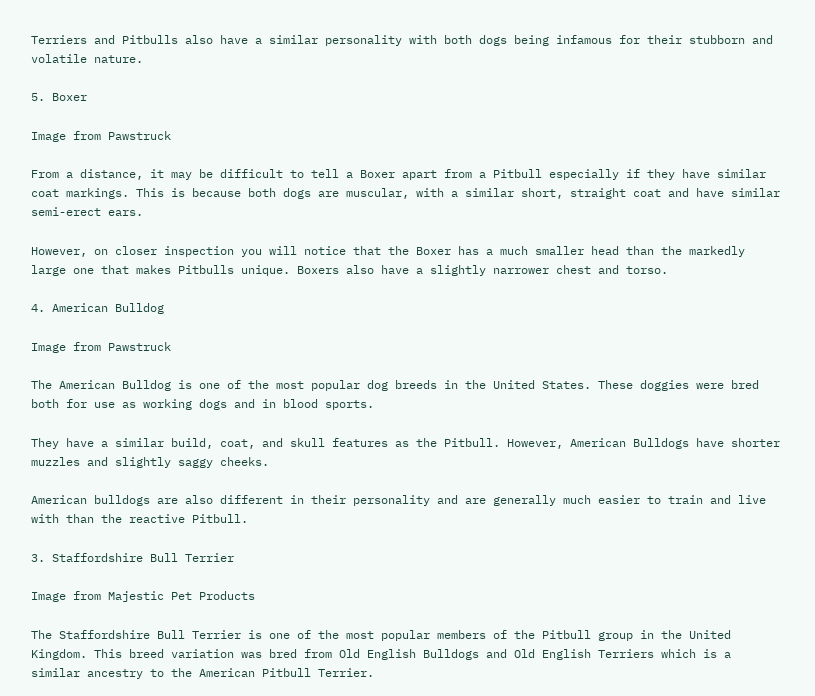Terriers and Pitbulls also have a similar personality with both dogs being infamous for their stubborn and volatile nature.

5. Boxer

Image from Pawstruck

From a distance, it may be difficult to tell a Boxer apart from a Pitbull especially if they have similar coat markings. This is because both dogs are muscular, with a similar short, straight coat and have similar semi-erect ears.

However, on closer inspection you will notice that the Boxer has a much smaller head than the markedly large one that makes Pitbulls unique. Boxers also have a slightly narrower chest and torso.

4. American Bulldog

Image from Pawstruck

The American Bulldog is one of the most popular dog breeds in the United States. These doggies were bred both for use as working dogs and in blood sports.

They have a similar build, coat, and skull features as the Pitbull. However, American Bulldogs have shorter muzzles and slightly saggy cheeks.

American bulldogs are also different in their personality and are generally much easier to train and live with than the reactive Pitbull.

3. Staffordshire Bull Terrier

Image from Majestic Pet Products

The Staffordshire Bull Terrier is one of the most popular members of the Pitbull group in the United Kingdom. This breed variation was bred from Old English Bulldogs and Old English Terriers which is a similar ancestry to the American Pitbull Terrier.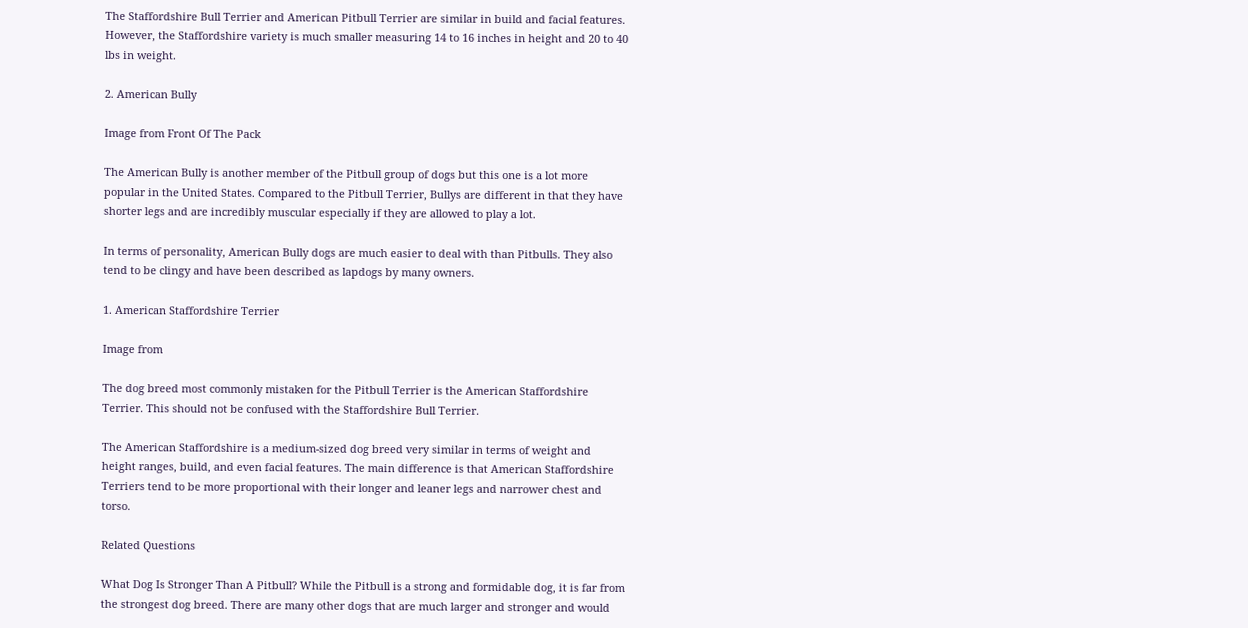The Staffordshire Bull Terrier and American Pitbull Terrier are similar in build and facial features. However, the Staffordshire variety is much smaller measuring 14 to 16 inches in height and 20 to 40 lbs in weight.

2. American Bully

Image from Front Of The Pack

The American Bully is another member of the Pitbull group of dogs but this one is a lot more popular in the United States. Compared to the Pitbull Terrier, Bullys are different in that they have shorter legs and are incredibly muscular especially if they are allowed to play a lot.

In terms of personality, American Bully dogs are much easier to deal with than Pitbulls. They also tend to be clingy and have been described as lapdogs by many owners.

1. American Staffordshire Terrier

Image from

The dog breed most commonly mistaken for the Pitbull Terrier is the American Staffordshire Terrier. This should not be confused with the Staffordshire Bull Terrier.

The American Staffordshire is a medium-sized dog breed very similar in terms of weight and height ranges, build, and even facial features. The main difference is that American Staffordshire Terriers tend to be more proportional with their longer and leaner legs and narrower chest and torso.

Related Questions

What Dog Is Stronger Than A Pitbull? While the Pitbull is a strong and formidable dog, it is far from the strongest dog breed. There are many other dogs that are much larger and stronger and would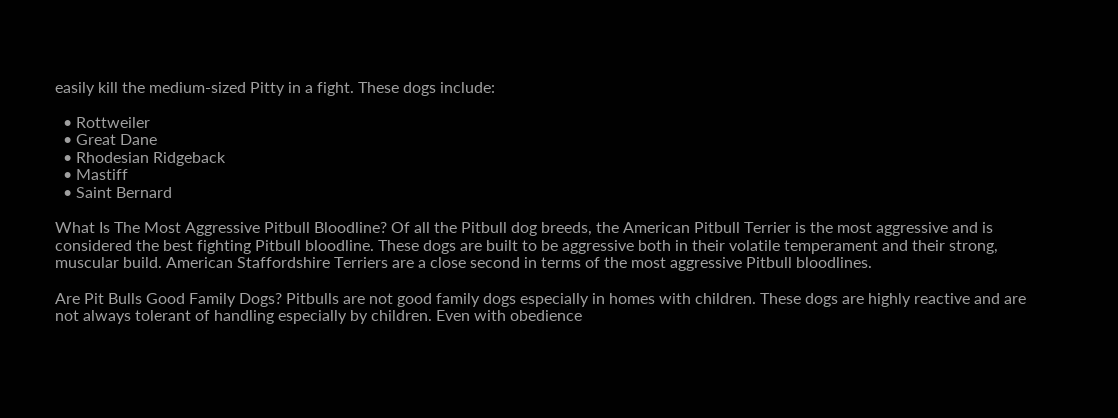easily kill the medium-sized Pitty in a fight. These dogs include:

  • Rottweiler
  • Great Dane
  • Rhodesian Ridgeback
  • Mastiff
  • Saint Bernard

What Is The Most Aggressive Pitbull Bloodline? Of all the Pitbull dog breeds, the American Pitbull Terrier is the most aggressive and is considered the best fighting Pitbull bloodline. These dogs are built to be aggressive both in their volatile temperament and their strong, muscular build. American Staffordshire Terriers are a close second in terms of the most aggressive Pitbull bloodlines.

Are Pit Bulls Good Family Dogs? Pitbulls are not good family dogs especially in homes with children. These dogs are highly reactive and are not always tolerant of handling especially by children. Even with obedience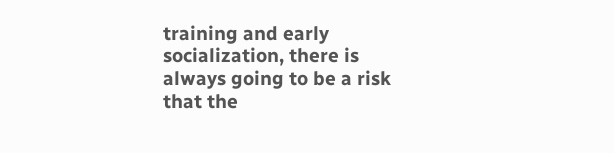training and early socialization, there is always going to be a risk that the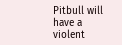Pitbull will have a violent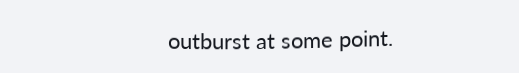outburst at some point.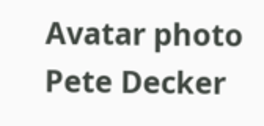Avatar photo
Pete Decker